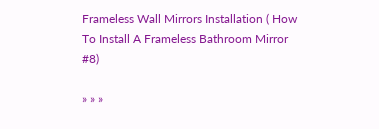Frameless Wall Mirrors Installation ( How To Install A Frameless Bathroom Mirror #8)

» » »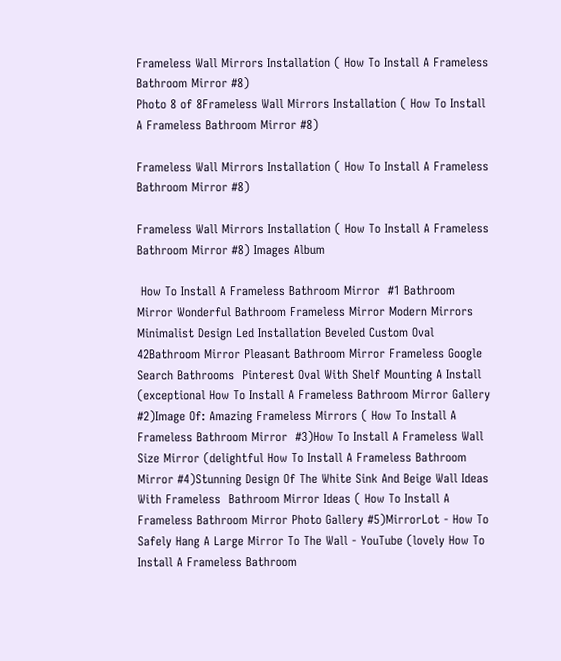Frameless Wall Mirrors Installation ( How To Install A Frameless Bathroom Mirror #8)
Photo 8 of 8Frameless Wall Mirrors Installation ( How To Install A Frameless Bathroom Mirror #8)

Frameless Wall Mirrors Installation ( How To Install A Frameless Bathroom Mirror #8)

Frameless Wall Mirrors Installation ( How To Install A Frameless Bathroom Mirror #8) Images Album

 How To Install A Frameless Bathroom Mirror  #1 Bathroom Mirror Wonderful Bathroom Frameless Mirror Modern Mirrors  Minimalist Design Led Installation Beveled Custom Oval 42Bathroom Mirror Pleasant Bathroom Mirror Frameless Google Search Bathrooms  Pinterest Oval With Shelf Mounting A Install (exceptional How To Install A Frameless Bathroom Mirror Gallery #2)Image Of: Amazing Frameless Mirrors ( How To Install A Frameless Bathroom Mirror  #3)How To Install A Frameless Wall Size Mirror (delightful How To Install A Frameless Bathroom Mirror #4)Stunning Design Of The White Sink And Beige Wall Ideas With Frameless  Bathroom Mirror Ideas ( How To Install A Frameless Bathroom Mirror Photo Gallery #5)MirrorLot - How To Safely Hang A Large Mirror To The Wall - YouTube (lovely How To Install A Frameless Bathroom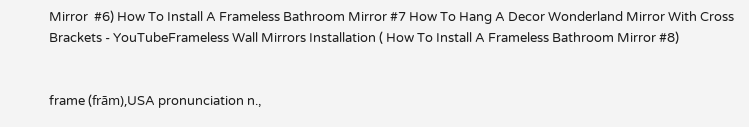Mirror  #6) How To Install A Frameless Bathroom Mirror #7 How To Hang A Decor Wonderland Mirror With Cross Brackets - YouTubeFrameless Wall Mirrors Installation ( How To Install A Frameless Bathroom Mirror #8)


frame (frām),USA pronunciation n.,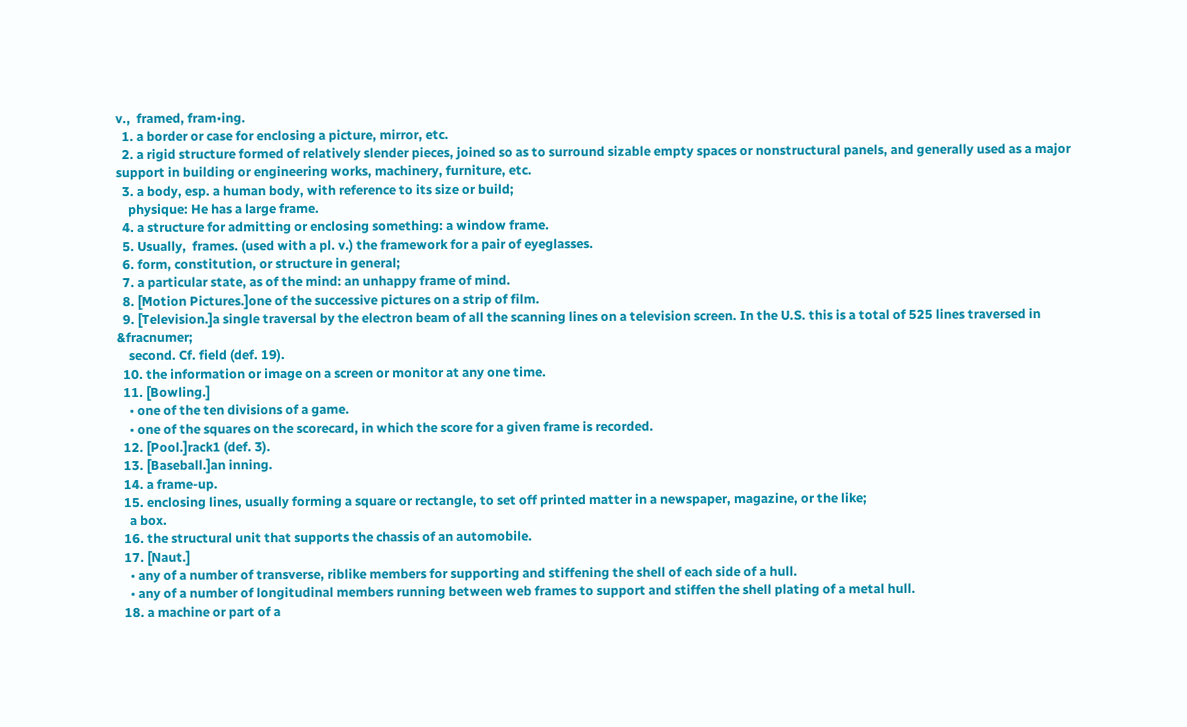v.,  framed, fram•ing.
  1. a border or case for enclosing a picture, mirror, etc.
  2. a rigid structure formed of relatively slender pieces, joined so as to surround sizable empty spaces or nonstructural panels, and generally used as a major support in building or engineering works, machinery, furniture, etc.
  3. a body, esp. a human body, with reference to its size or build;
    physique: He has a large frame.
  4. a structure for admitting or enclosing something: a window frame.
  5. Usually,  frames. (used with a pl. v.) the framework for a pair of eyeglasses.
  6. form, constitution, or structure in general;
  7. a particular state, as of the mind: an unhappy frame of mind.
  8. [Motion Pictures.]one of the successive pictures on a strip of film.
  9. [Television.]a single traversal by the electron beam of all the scanning lines on a television screen. In the U.S. this is a total of 525 lines traversed in &fracnumer;
    second. Cf. field (def. 19).
  10. the information or image on a screen or monitor at any one time.
  11. [Bowling.]
    • one of the ten divisions of a game.
    • one of the squares on the scorecard, in which the score for a given frame is recorded.
  12. [Pool.]rack1 (def. 3).
  13. [Baseball.]an inning.
  14. a frame-up.
  15. enclosing lines, usually forming a square or rectangle, to set off printed matter in a newspaper, magazine, or the like;
    a box.
  16. the structural unit that supports the chassis of an automobile.
  17. [Naut.]
    • any of a number of transverse, riblike members for supporting and stiffening the shell of each side of a hull.
    • any of a number of longitudinal members running between web frames to support and stiffen the shell plating of a metal hull.
  18. a machine or part of a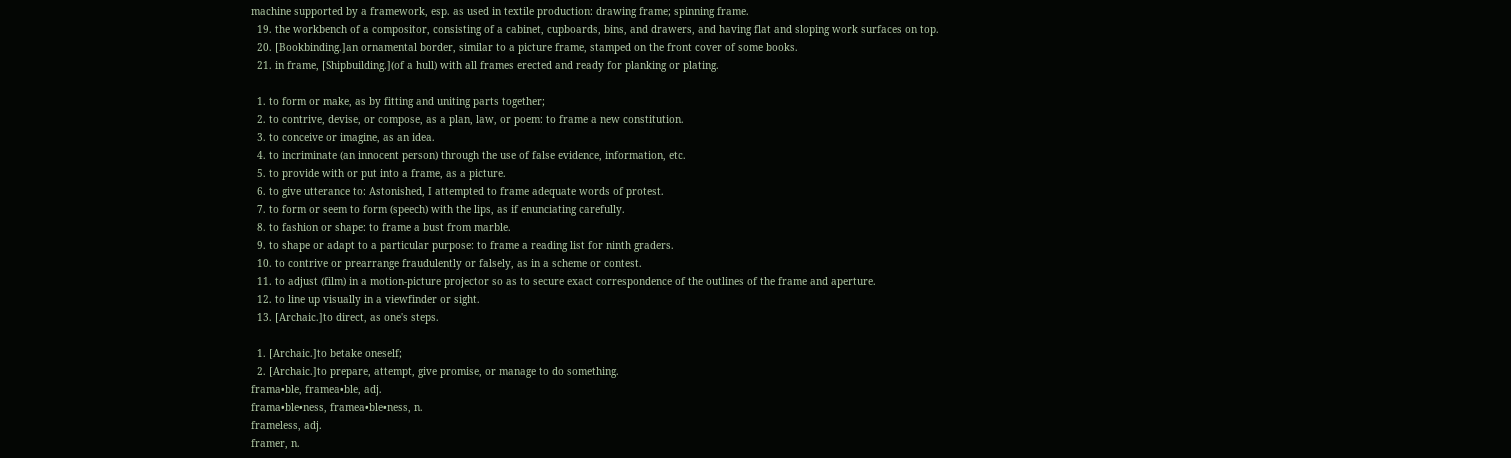machine supported by a framework, esp. as used in textile production: drawing frame; spinning frame.
  19. the workbench of a compositor, consisting of a cabinet, cupboards, bins, and drawers, and having flat and sloping work surfaces on top.
  20. [Bookbinding.]an ornamental border, similar to a picture frame, stamped on the front cover of some books.
  21. in frame, [Shipbuilding.](of a hull) with all frames erected and ready for planking or plating.

  1. to form or make, as by fitting and uniting parts together;
  2. to contrive, devise, or compose, as a plan, law, or poem: to frame a new constitution.
  3. to conceive or imagine, as an idea.
  4. to incriminate (an innocent person) through the use of false evidence, information, etc.
  5. to provide with or put into a frame, as a picture.
  6. to give utterance to: Astonished, I attempted to frame adequate words of protest.
  7. to form or seem to form (speech) with the lips, as if enunciating carefully.
  8. to fashion or shape: to frame a bust from marble.
  9. to shape or adapt to a particular purpose: to frame a reading list for ninth graders.
  10. to contrive or prearrange fraudulently or falsely, as in a scheme or contest.
  11. to adjust (film) in a motion-picture projector so as to secure exact correspondence of the outlines of the frame and aperture.
  12. to line up visually in a viewfinder or sight.
  13. [Archaic.]to direct, as one's steps.

  1. [Archaic.]to betake oneself;
  2. [Archaic.]to prepare, attempt, give promise, or manage to do something.
frama•ble, framea•ble, adj.
frama•ble•ness, framea•ble•ness, n.
frameless, adj.
framer, n.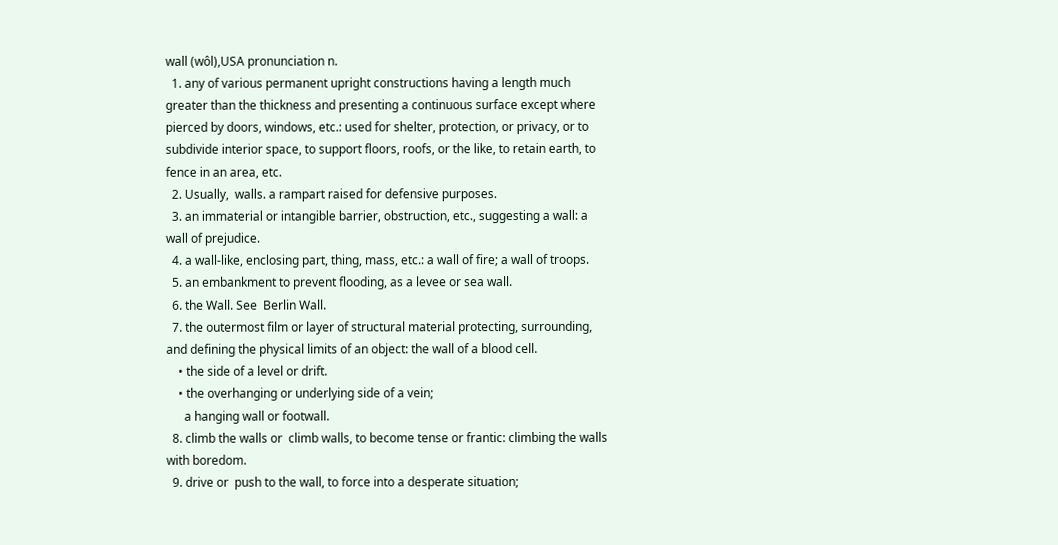wall (wôl),USA pronunciation n.
  1. any of various permanent upright constructions having a length much greater than the thickness and presenting a continuous surface except where pierced by doors, windows, etc.: used for shelter, protection, or privacy, or to subdivide interior space, to support floors, roofs, or the like, to retain earth, to fence in an area, etc.
  2. Usually,  walls. a rampart raised for defensive purposes.
  3. an immaterial or intangible barrier, obstruction, etc., suggesting a wall: a wall of prejudice.
  4. a wall-like, enclosing part, thing, mass, etc.: a wall of fire; a wall of troops.
  5. an embankment to prevent flooding, as a levee or sea wall.
  6. the Wall. See  Berlin Wall.
  7. the outermost film or layer of structural material protecting, surrounding, and defining the physical limits of an object: the wall of a blood cell.
    • the side of a level or drift.
    • the overhanging or underlying side of a vein;
      a hanging wall or footwall.
  8. climb the walls or  climb walls, to become tense or frantic: climbing the walls with boredom.
  9. drive or  push to the wall, to force into a desperate situation;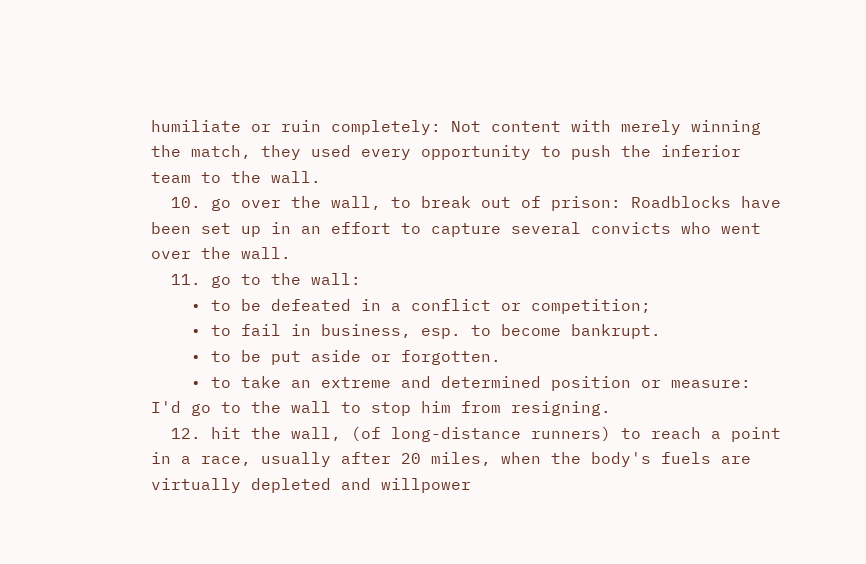humiliate or ruin completely: Not content with merely winning the match, they used every opportunity to push the inferior team to the wall.
  10. go over the wall, to break out of prison: Roadblocks have been set up in an effort to capture several convicts who went over the wall.
  11. go to the wall:
    • to be defeated in a conflict or competition;
    • to fail in business, esp. to become bankrupt.
    • to be put aside or forgotten.
    • to take an extreme and determined position or measure: I'd go to the wall to stop him from resigning.
  12. hit the wall, (of long-distance runners) to reach a point in a race, usually after 20 miles, when the body's fuels are virtually depleted and willpower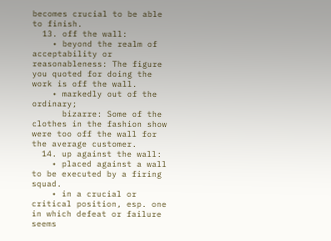becomes crucial to be able to finish.
  13. off the wall:
    • beyond the realm of acceptability or reasonableness: The figure you quoted for doing the work is off the wall.
    • markedly out of the ordinary;
      bizarre: Some of the clothes in the fashion show were too off the wall for the average customer.
  14. up against the wall:
    • placed against a wall to be executed by a firing squad.
    • in a crucial or critical position, esp. one in which defeat or failure seems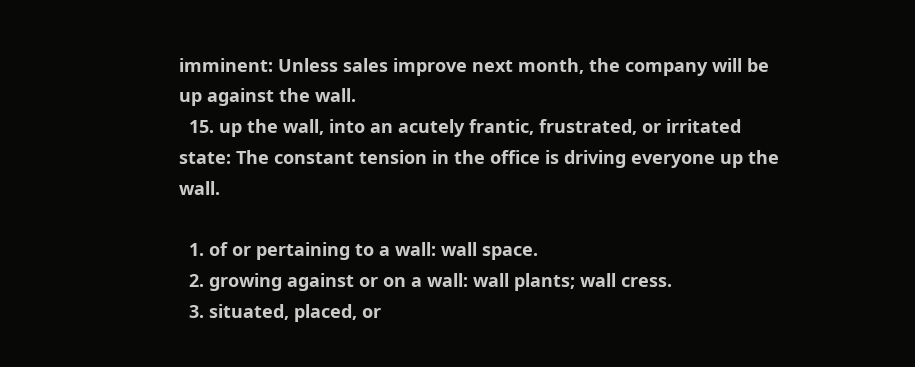imminent: Unless sales improve next month, the company will be up against the wall.
  15. up the wall, into an acutely frantic, frustrated, or irritated state: The constant tension in the office is driving everyone up the wall.

  1. of or pertaining to a wall: wall space.
  2. growing against or on a wall: wall plants; wall cress.
  3. situated, placed, or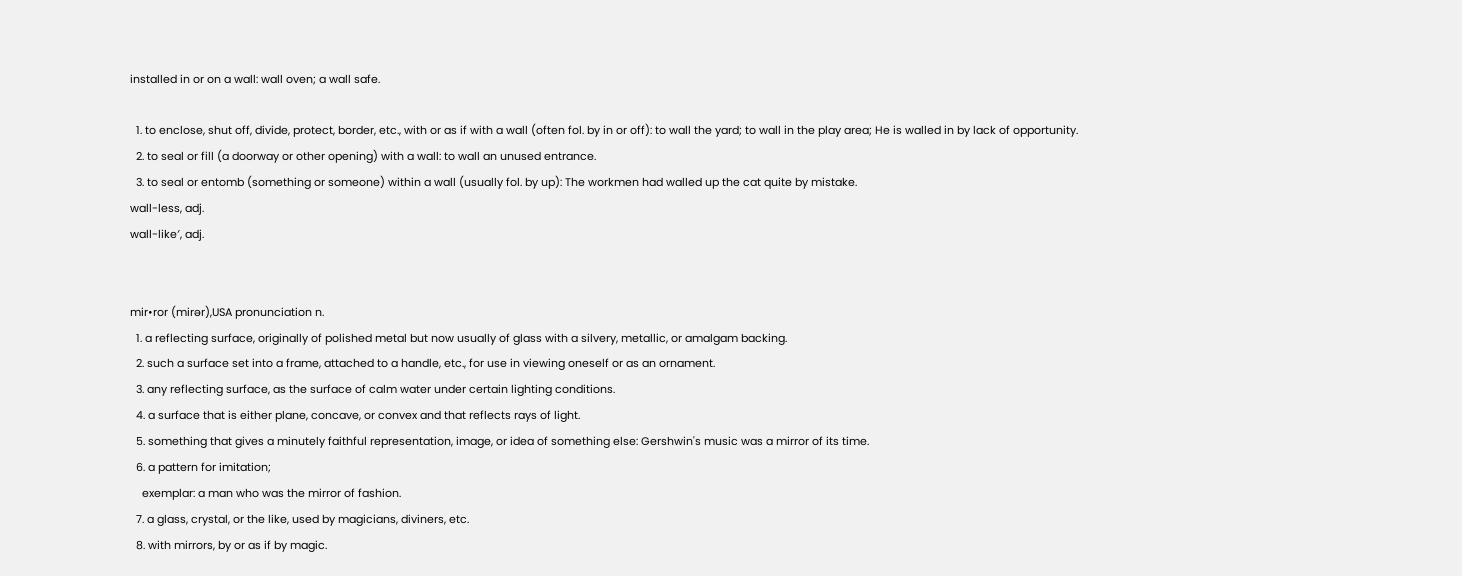installed in or on a wall: wall oven; a wall safe.

  1. to enclose, shut off, divide, protect, border, etc., with or as if with a wall (often fol. by in or off): to wall the yard; to wall in the play area; He is walled in by lack of opportunity.
  2. to seal or fill (a doorway or other opening) with a wall: to wall an unused entrance.
  3. to seal or entomb (something or someone) within a wall (usually fol. by up): The workmen had walled up the cat quite by mistake.
wall-less, adj.
wall-like′, adj.


mir•ror (mirər),USA pronunciation n.
  1. a reflecting surface, originally of polished metal but now usually of glass with a silvery, metallic, or amalgam backing.
  2. such a surface set into a frame, attached to a handle, etc., for use in viewing oneself or as an ornament.
  3. any reflecting surface, as the surface of calm water under certain lighting conditions.
  4. a surface that is either plane, concave, or convex and that reflects rays of light.
  5. something that gives a minutely faithful representation, image, or idea of something else: Gershwin's music was a mirror of its time.
  6. a pattern for imitation;
    exemplar: a man who was the mirror of fashion.
  7. a glass, crystal, or the like, used by magicians, diviners, etc.
  8. with mirrors, by or as if by magic.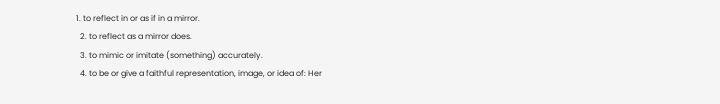1. to reflect in or as if in a mirror.
  2. to reflect as a mirror does.
  3. to mimic or imitate (something) accurately.
  4. to be or give a faithful representation, image, or idea of: Her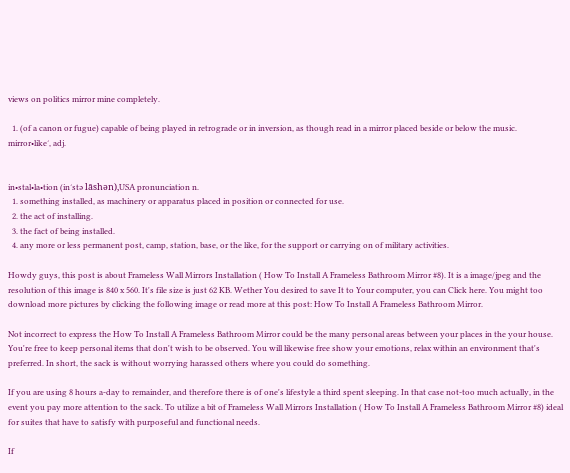views on politics mirror mine completely.

  1. (of a canon or fugue) capable of being played in retrograde or in inversion, as though read in a mirror placed beside or below the music.
mirror•like′, adj.


in•stal•la•tion (in′stə lāshən),USA pronunciation n.
  1. something installed, as machinery or apparatus placed in position or connected for use.
  2. the act of installing.
  3. the fact of being installed.
  4. any more or less permanent post, camp, station, base, or the like, for the support or carrying on of military activities.

Howdy guys, this post is about Frameless Wall Mirrors Installation ( How To Install A Frameless Bathroom Mirror #8). It is a image/jpeg and the resolution of this image is 840 x 560. It's file size is just 62 KB. Wether You desired to save It to Your computer, you can Click here. You might too download more pictures by clicking the following image or read more at this post: How To Install A Frameless Bathroom Mirror.

Not incorrect to express the How To Install A Frameless Bathroom Mirror could be the many personal areas between your places in the your house. You're free to keep personal items that don't wish to be observed. You will likewise free show your emotions, relax within an environment that's preferred. In short, the sack is without worrying harassed others where you could do something.

If you are using 8 hours a-day to remainder, and therefore there is of one's lifestyle a third spent sleeping. In that case not-too much actually, in the event you pay more attention to the sack. To utilize a bit of Frameless Wall Mirrors Installation ( How To Install A Frameless Bathroom Mirror #8) ideal for suites that have to satisfy with purposeful and functional needs.

If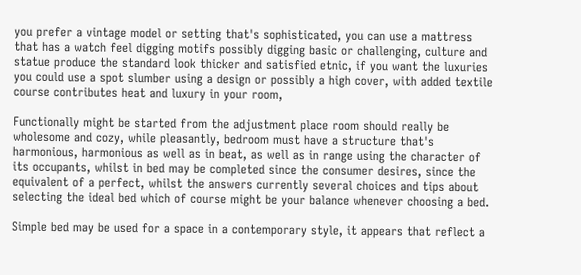you prefer a vintage model or setting that's sophisticated, you can use a mattress that has a watch feel digging motifs possibly digging basic or challenging, culture and statue produce the standard look thicker and satisfied etnic, if you want the luxuries you could use a spot slumber using a design or possibly a high cover, with added textile course contributes heat and luxury in your room,

Functionally might be started from the adjustment place room should really be wholesome and cozy, while pleasantly, bedroom must have a structure that's harmonious, harmonious as well as in beat, as well as in range using the character of its occupants, whilst in bed may be completed since the consumer desires, since the equivalent of a perfect, whilst the answers currently several choices and tips about selecting the ideal bed which of course might be your balance whenever choosing a bed.

Simple bed may be used for a space in a contemporary style, it appears that reflect a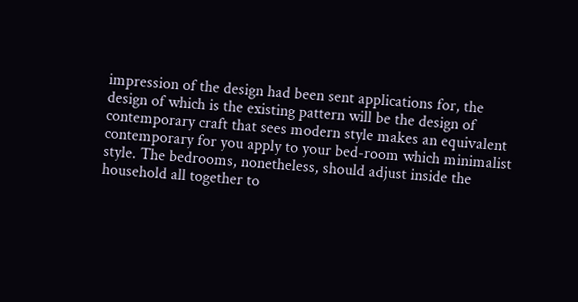impression of the design had been sent applications for, the design of which is the existing pattern will be the design of contemporary craft that sees modern style makes an equivalent contemporary for you apply to your bed-room which minimalist style. The bedrooms, nonetheless, should adjust inside the household all together to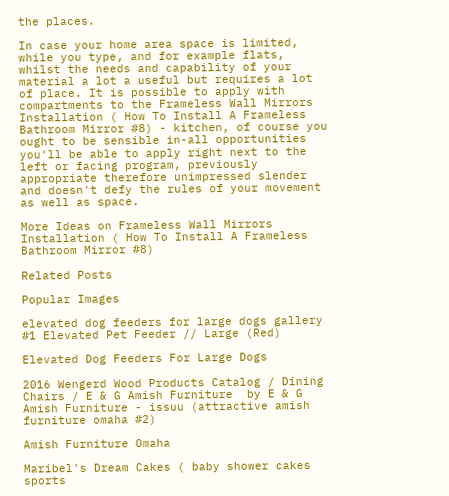the places.

In case your home area space is limited, while you type, and for example flats, whilst the needs and capability of your material a lot a useful but requires a lot of place. It is possible to apply with compartments to the Frameless Wall Mirrors Installation ( How To Install A Frameless Bathroom Mirror #8) - kitchen, of course you ought to be sensible in-all opportunities you'll be able to apply right next to the left or facing program, previously appropriate therefore unimpressed slender and doesn't defy the rules of your movement as well as space.

More Ideas on Frameless Wall Mirrors Installation ( How To Install A Frameless Bathroom Mirror #8)

Related Posts

Popular Images

elevated dog feeders for large dogs gallery #1 Elevated Pet Feeder // Large (Red)

Elevated Dog Feeders For Large Dogs

2016 Wengerd Wood Products Catalog / Dining Chairs / E & G Amish Furniture  by E & G Amish Furniture - issuu (attractive amish furniture omaha #2)

Amish Furniture Omaha

Maribel's Dream Cakes ( baby shower cakes sports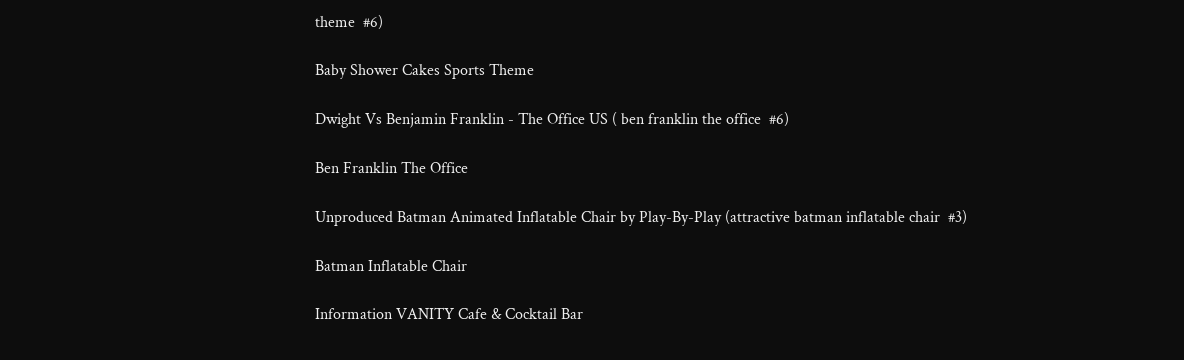theme  #6)

Baby Shower Cakes Sports Theme

Dwight Vs Benjamin Franklin - The Office US ( ben franklin the office  #6)

Ben Franklin The Office

Unproduced Batman Animated Inflatable Chair by Play-By-Play (attractive batman inflatable chair  #3)

Batman Inflatable Chair

Information VANITY Cafe & Cocktail Bar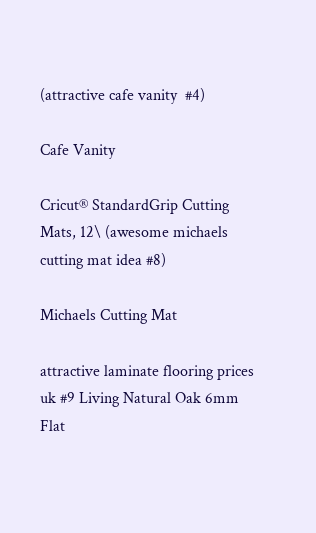(attractive cafe vanity  #4)

Cafe Vanity

Cricut® StandardGrip Cutting Mats, 12\ (awesome michaels cutting mat idea #8)

Michaels Cutting Mat

attractive laminate flooring prices uk #9 Living Natural Oak 6mm Flat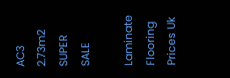AC3 2.73m2 SUPER SALE

Laminate Flooring Prices Uk